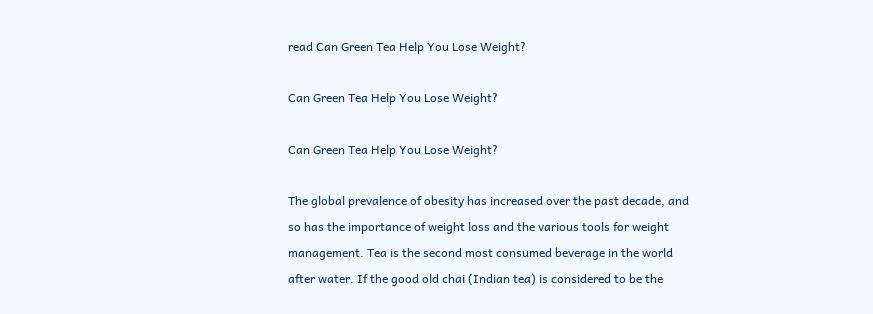read Can Green Tea Help You Lose Weight?

Can Green Tea Help You Lose Weight?

Can Green Tea Help You Lose Weight?

The global prevalence of obesity has increased over the past decade, and so has the importance of weight loss and the various tools for weight management. Tea is the second most consumed beverage in the world after water. If the good old chai (Indian tea) is considered to be the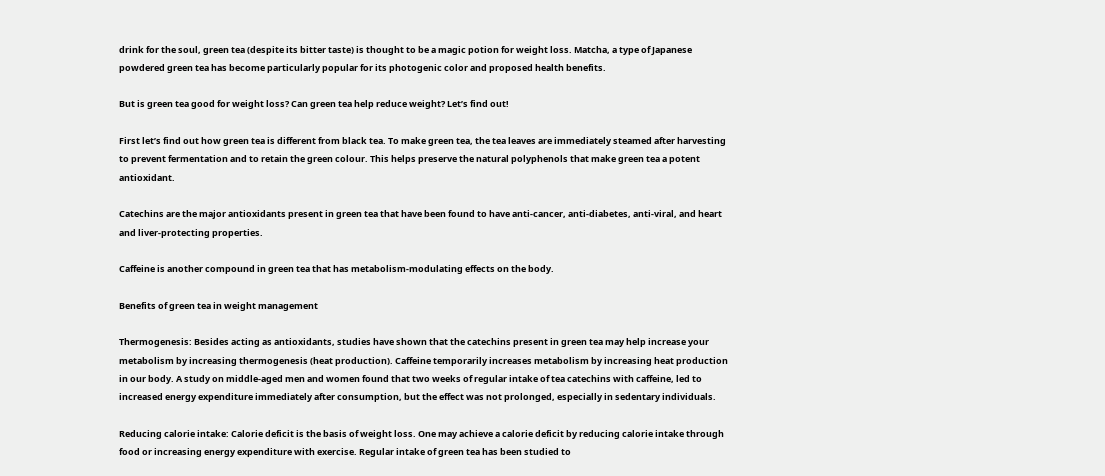drink for the soul, green tea (despite its bitter taste) is thought to be a magic potion for weight loss. Matcha, a type of Japanese powdered green tea has become particularly popular for its photogenic color and proposed health benefits.

But is green tea good for weight loss? Can green tea help reduce weight? Let’s find out!

First let’s find out how green tea is different from black tea. To make green tea, the tea leaves are immediately steamed after harvesting to prevent fermentation and to retain the green colour. This helps preserve the natural polyphenols that make green tea a potent antioxidant.

Catechins are the major antioxidants present in green tea that have been found to have anti-cancer, anti-diabetes, anti-viral, and heart and liver-protecting properties.

Caffeine is another compound in green tea that has metabolism-modulating effects on the body.

Benefits of green tea in weight management

Thermogenesis: Besides acting as antioxidants, studies have shown that the catechins present in green tea may help increase your metabolism by increasing thermogenesis (heat production). Caffeine temporarily increases metabolism by increasing heat production in our body. A study on middle-aged men and women found that two weeks of regular intake of tea catechins with caffeine, led to increased energy expenditure immediately after consumption, but the effect was not prolonged, especially in sedentary individuals.

Reducing calorie intake: Calorie deficit is the basis of weight loss. One may achieve a calorie deficit by reducing calorie intake through food or increasing energy expenditure with exercise. Regular intake of green tea has been studied to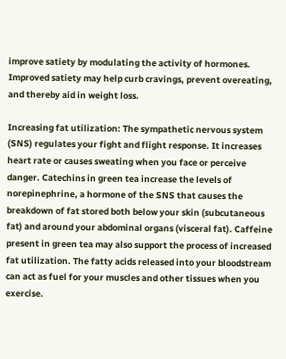improve satiety by modulating the activity of hormones. Improved satiety may help curb cravings, prevent overeating, and thereby aid in weight loss.

Increasing fat utilization: The sympathetic nervous system (SNS) regulates your fight and flight response. It increases heart rate or causes sweating when you face or perceive danger. Catechins in green tea increase the levels of norepinephrine, a hormone of the SNS that causes the breakdown of fat stored both below your skin (subcutaneous fat) and around your abdominal organs (visceral fat). Caffeine present in green tea may also support the process of increased fat utilization. The fatty acids released into your bloodstream can act as fuel for your muscles and other tissues when you exercise.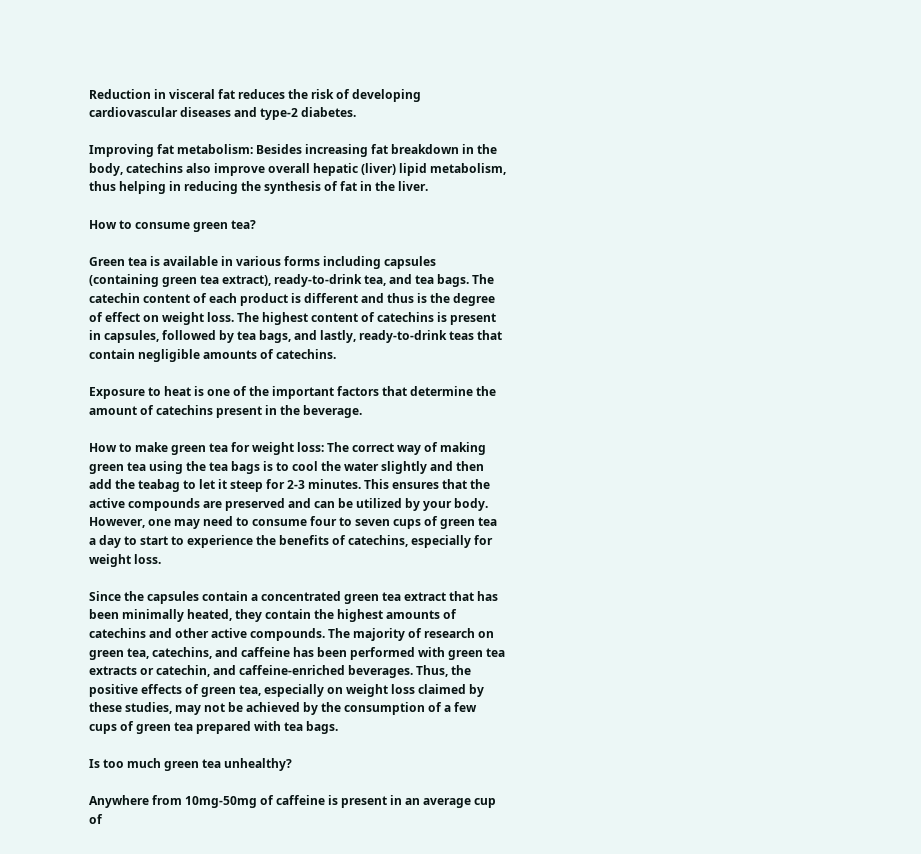Reduction in visceral fat reduces the risk of developing cardiovascular diseases and type-2 diabetes.

Improving fat metabolism: Besides increasing fat breakdown in the body, catechins also improve overall hepatic (liver) lipid metabolism, thus helping in reducing the synthesis of fat in the liver.

How to consume green tea?

Green tea is available in various forms including capsules (containing green tea extract), ready-to-drink tea, and tea bags. The catechin content of each product is different and thus is the degree of effect on weight loss. The highest content of catechins is present in capsules, followed by tea bags, and lastly, ready-to-drink teas that contain negligible amounts of catechins.

Exposure to heat is one of the important factors that determine the amount of catechins present in the beverage.

How to make green tea for weight loss: The correct way of making green tea using the tea bags is to cool the water slightly and then add the teabag to let it steep for 2-3 minutes. This ensures that the active compounds are preserved and can be utilized by your body. However, one may need to consume four to seven cups of green tea a day to start to experience the benefits of catechins, especially for weight loss.

Since the capsules contain a concentrated green tea extract that has been minimally heated, they contain the highest amounts of catechins and other active compounds. The majority of research on green tea, catechins, and caffeine has been performed with green tea extracts or catechin, and caffeine-enriched beverages. Thus, the positive effects of green tea, especially on weight loss claimed by these studies, may not be achieved by the consumption of a few cups of green tea prepared with tea bags.

Is too much green tea unhealthy?

Anywhere from 10mg-50mg of caffeine is present in an average cup of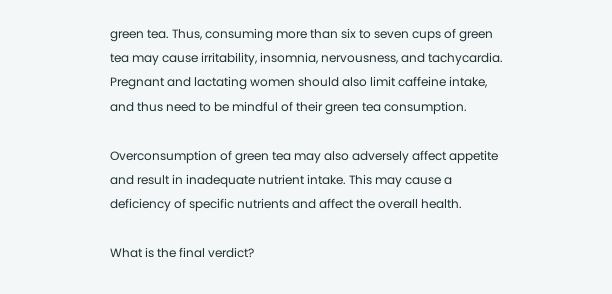green tea. Thus, consuming more than six to seven cups of green tea may cause irritability, insomnia, nervousness, and tachycardia. Pregnant and lactating women should also limit caffeine intake, and thus need to be mindful of their green tea consumption.

Overconsumption of green tea may also adversely affect appetite and result in inadequate nutrient intake. This may cause a deficiency of specific nutrients and affect the overall health.

What is the final verdict?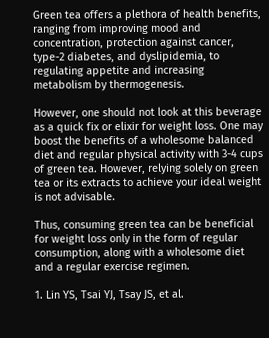Green tea offers a plethora of health benefits, ranging from improving mood and concentration, protection against cancer, type-2 diabetes, and dyslipidemia, to regulating appetite and increasing metabolism by thermogenesis.

However, one should not look at this beverage as a quick fix or elixir for weight loss. One may boost the benefits of a wholesome balanced diet and regular physical activity with 3-4 cups of green tea. However, relying solely on green tea or its extracts to achieve your ideal weight is not advisable.

Thus, consuming green tea can be beneficial for weight loss only in the form of regular consumption, along with a wholesome diet and a regular exercise regimen.

1. Lin YS, Tsai YJ, Tsay JS, et al.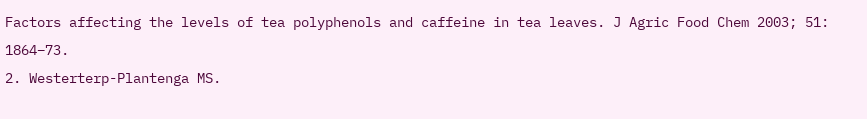Factors affecting the levels of tea polyphenols and caffeine in tea leaves. J Agric Food Chem 2003; 51: 1864–73.
2. Westerterp-Plantenga MS.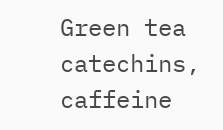Green tea catechins, caffeine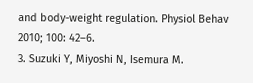and body-weight regulation. Physiol Behav 2010; 100: 42–6.
3. Suzuki Y, Miyoshi N, Isemura M.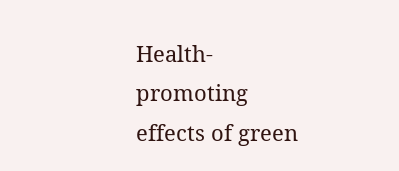Health-promoting effects of green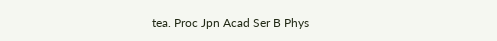tea. Proc Jpn Acad Ser B Phys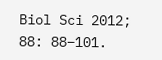Biol Sci 2012; 88: 88–101.